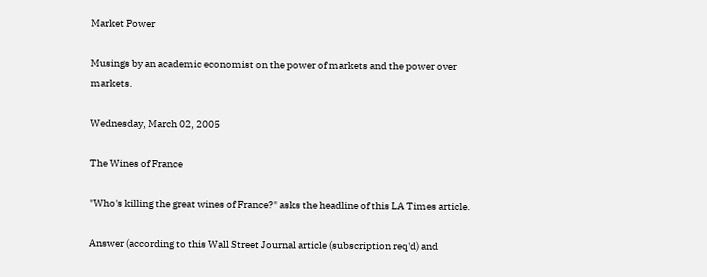Market Power

Musings by an academic economist on the power of markets and the power over markets.

Wednesday, March 02, 2005

The Wines of France

"Who's killing the great wines of France?" asks the headline of this LA Times article.

Answer (according to this Wall Street Journal article (subscription req'd) and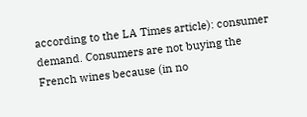according to the LA Times article): consumer demand. Consumers are not buying the French wines because (in no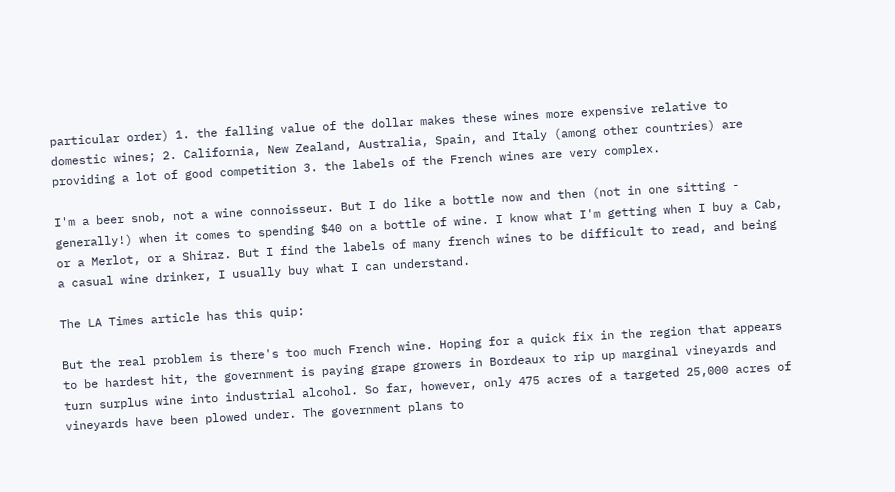particular order) 1. the falling value of the dollar makes these wines more expensive relative to domestic wines; 2. California, New Zealand, Australia, Spain, and Italy (among other countries) are providing a lot of good competition 3. the labels of the French wines are very complex.

I'm a beer snob, not a wine connoisseur. But I do like a bottle now and then (not in one sitting - generally!) when it comes to spending $40 on a bottle of wine. I know what I'm getting when I buy a Cab, or a Merlot, or a Shiraz. But I find the labels of many french wines to be difficult to read, and being a casual wine drinker, I usually buy what I can understand.

The LA Times article has this quip:

But the real problem is there's too much French wine. Hoping for a quick fix in the region that appears to be hardest hit, the government is paying grape growers in Bordeaux to rip up marginal vineyards and turn surplus wine into industrial alcohol. So far, however, only 475 acres of a targeted 25,000 acres of vineyards have been plowed under. The government plans to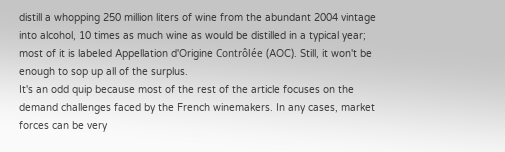distill a whopping 250 million liters of wine from the abundant 2004 vintage into alcohol, 10 times as much wine as would be distilled in a typical year; most of it is labeled Appellation d'Origine Contrôlée (AOC). Still, it won't be enough to sop up all of the surplus.
It's an odd quip because most of the rest of the article focuses on the demand challenges faced by the French winemakers. In any cases, market forces can be very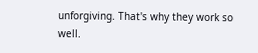unforgiving. That's why they work so well.